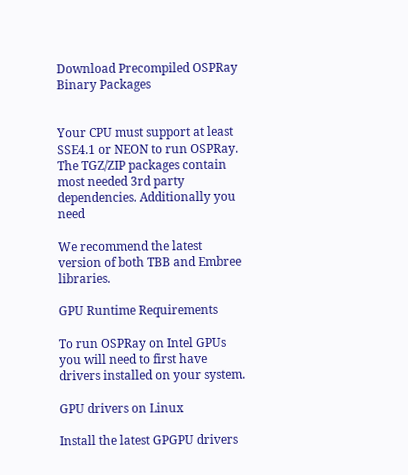Download Precompiled OSPRay Binary Packages


Your CPU must support at least SSE4.1 or NEON to run OSPRay. The TGZ/ZIP packages contain most needed 3rd party dependencies. Additionally you need

We recommend the latest version of both TBB and Embree libraries.

GPU Runtime Requirements

To run OSPRay on Intel GPUs you will need to first have drivers installed on your system.

GPU drivers on Linux

Install the latest GPGPU drivers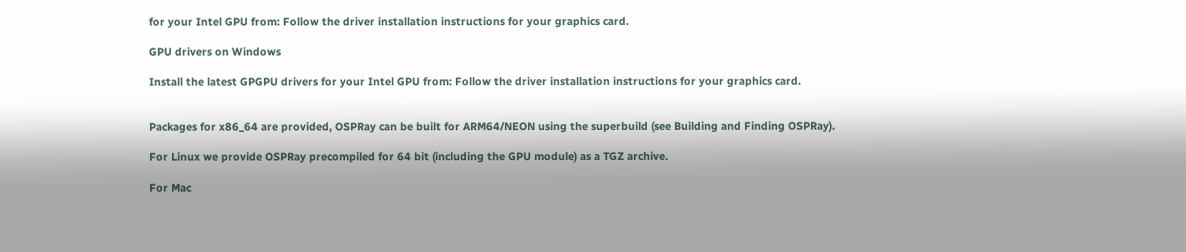for your Intel GPU from: Follow the driver installation instructions for your graphics card.

GPU drivers on Windows

Install the latest GPGPU drivers for your Intel GPU from: Follow the driver installation instructions for your graphics card.


Packages for x86_64 are provided, OSPRay can be built for ARM64/NEON using the superbuild (see Building and Finding OSPRay).

For Linux we provide OSPRay precompiled for 64 bit (including the GPU module) as a TGZ archive.

For Mac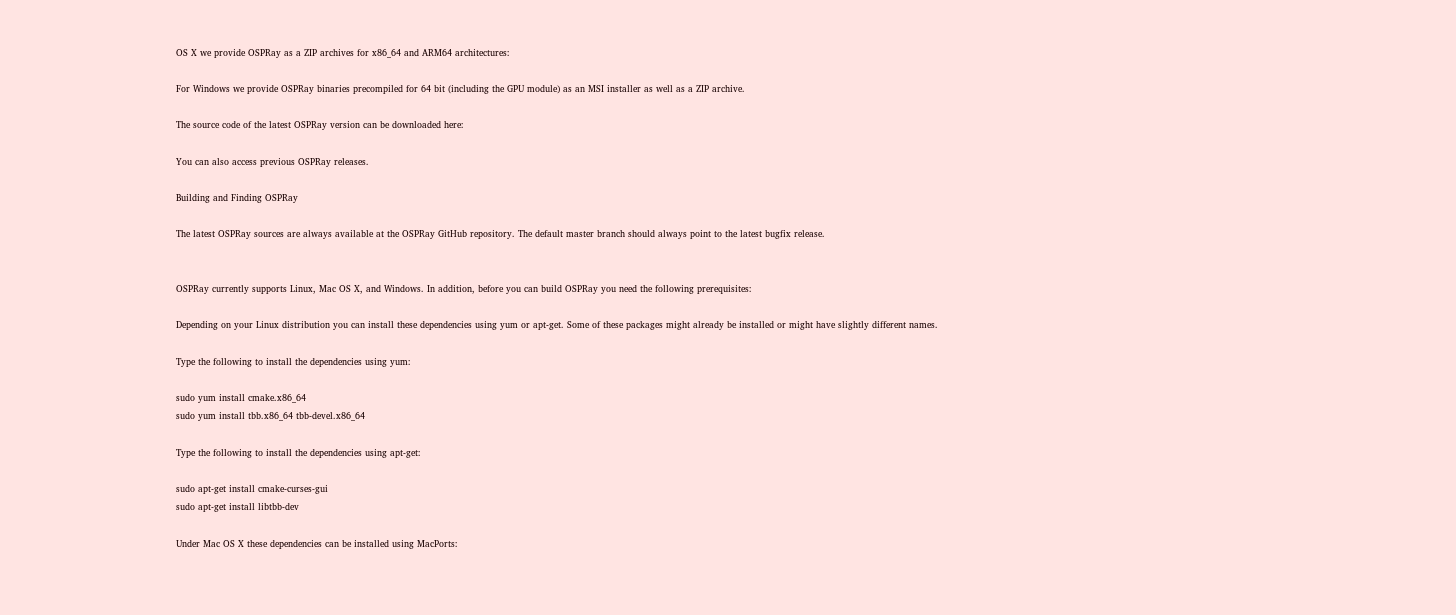OS X we provide OSPRay as a ZIP archives for x86_64 and ARM64 architectures:

For Windows we provide OSPRay binaries precompiled for 64 bit (including the GPU module) as an MSI installer as well as a ZIP archive.

The source code of the latest OSPRay version can be downloaded here:

You can also access previous OSPRay releases.

Building and Finding OSPRay

The latest OSPRay sources are always available at the OSPRay GitHub repository. The default master branch should always point to the latest bugfix release.


OSPRay currently supports Linux, Mac OS X, and Windows. In addition, before you can build OSPRay you need the following prerequisites:

Depending on your Linux distribution you can install these dependencies using yum or apt-get. Some of these packages might already be installed or might have slightly different names.

Type the following to install the dependencies using yum:

sudo yum install cmake.x86_64
sudo yum install tbb.x86_64 tbb-devel.x86_64

Type the following to install the dependencies using apt-get:

sudo apt-get install cmake-curses-gui
sudo apt-get install libtbb-dev

Under Mac OS X these dependencies can be installed using MacPorts: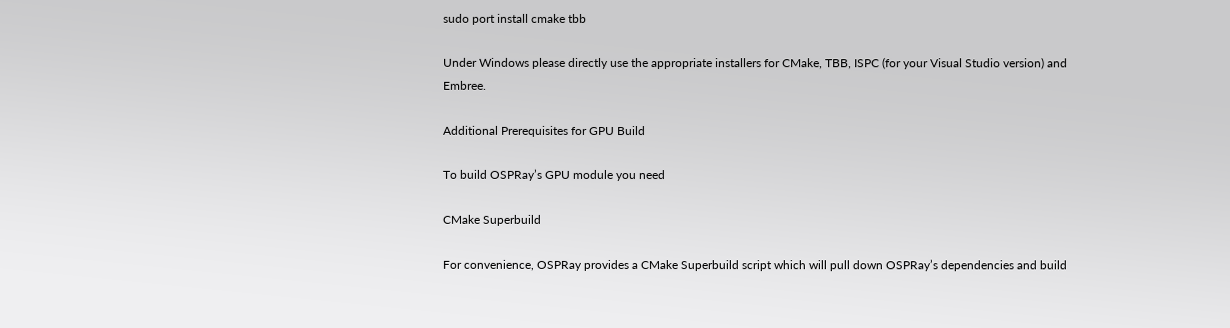sudo port install cmake tbb

Under Windows please directly use the appropriate installers for CMake, TBB, ISPC (for your Visual Studio version) and Embree.

Additional Prerequisites for GPU Build

To build OSPRay’s GPU module you need

CMake Superbuild

For convenience, OSPRay provides a CMake Superbuild script which will pull down OSPRay’s dependencies and build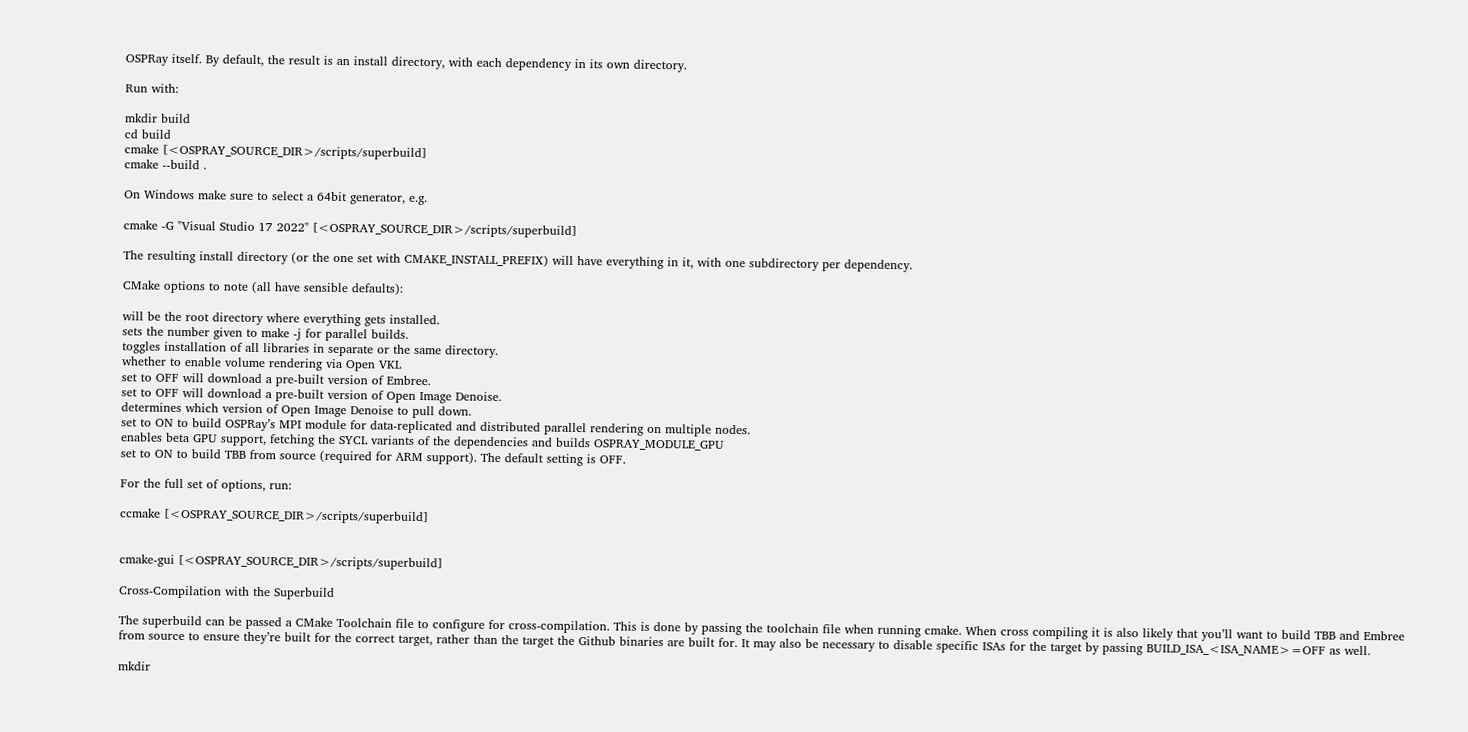OSPRay itself. By default, the result is an install directory, with each dependency in its own directory.

Run with:

mkdir build
cd build
cmake [<OSPRAY_SOURCE_DIR>/scripts/superbuild]
cmake --build .

On Windows make sure to select a 64bit generator, e.g.

cmake -G "Visual Studio 17 2022" [<OSPRAY_SOURCE_DIR>/scripts/superbuild]

The resulting install directory (or the one set with CMAKE_INSTALL_PREFIX) will have everything in it, with one subdirectory per dependency.

CMake options to note (all have sensible defaults):

will be the root directory where everything gets installed.
sets the number given to make -j for parallel builds.
toggles installation of all libraries in separate or the same directory.
whether to enable volume rendering via Open VKL
set to OFF will download a pre-built version of Embree.
set to OFF will download a pre-built version of Open Image Denoise.
determines which version of Open Image Denoise to pull down.
set to ON to build OSPRay’s MPI module for data-replicated and distributed parallel rendering on multiple nodes.
enables beta GPU support, fetching the SYCL variants of the dependencies and builds OSPRAY_MODULE_GPU
set to ON to build TBB from source (required for ARM support). The default setting is OFF.

For the full set of options, run:

ccmake [<OSPRAY_SOURCE_DIR>/scripts/superbuild]


cmake-gui [<OSPRAY_SOURCE_DIR>/scripts/superbuild]

Cross-Compilation with the Superbuild

The superbuild can be passed a CMake Toolchain file to configure for cross-compilation. This is done by passing the toolchain file when running cmake. When cross compiling it is also likely that you’ll want to build TBB and Embree from source to ensure they’re built for the correct target, rather than the target the Github binaries are built for. It may also be necessary to disable specific ISAs for the target by passing BUILD_ISA_<ISA_NAME>=OFF as well.

mkdir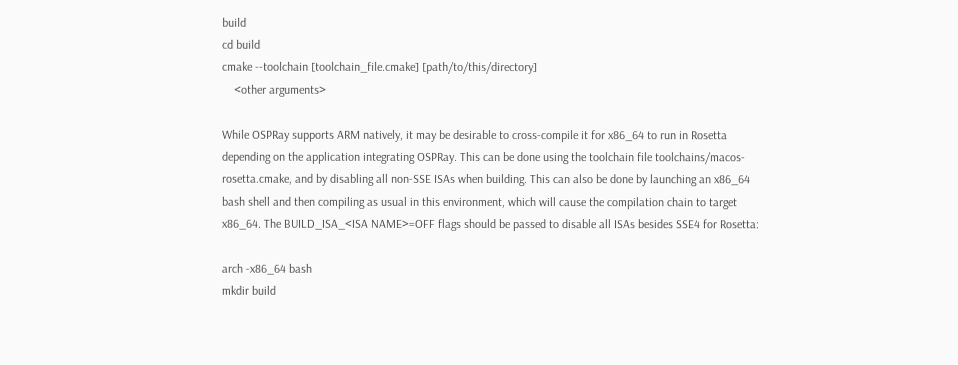build
cd build
cmake --toolchain [toolchain_file.cmake] [path/to/this/directory]
    <other arguments>

While OSPRay supports ARM natively, it may be desirable to cross-compile it for x86_64 to run in Rosetta depending on the application integrating OSPRay. This can be done using the toolchain file toolchains/macos-rosetta.cmake, and by disabling all non-SSE ISAs when building. This can also be done by launching an x86_64 bash shell and then compiling as usual in this environment, which will cause the compilation chain to target x86_64. The BUILD_ISA_<ISA NAME>=OFF flags should be passed to disable all ISAs besides SSE4 for Rosetta:

arch -x86_64 bash
mkdir build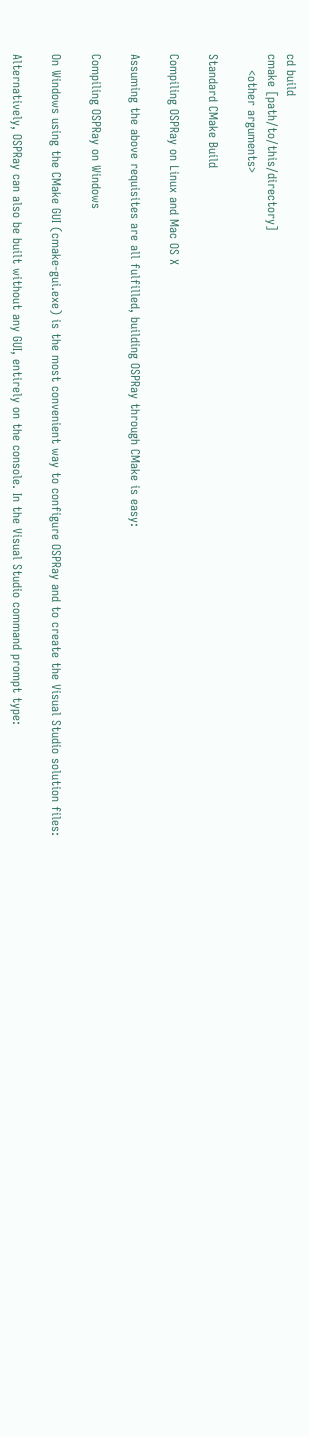cd build
cmake [path/to/this/directory]
    <other arguments>

Standard CMake Build

Compiling OSPRay on Linux and Mac OS X

Assuming the above requisites are all fulfilled, building OSPRay through CMake is easy:

Compiling OSPRay on Windows

On Windows using the CMake GUI (cmake-gui.exe) is the most convenient way to configure OSPRay and to create the Visual Studio solution files:

Alternatively, OSPRay can also be built without any GUI, entirely on the console. In the Visual Studio command prompt type: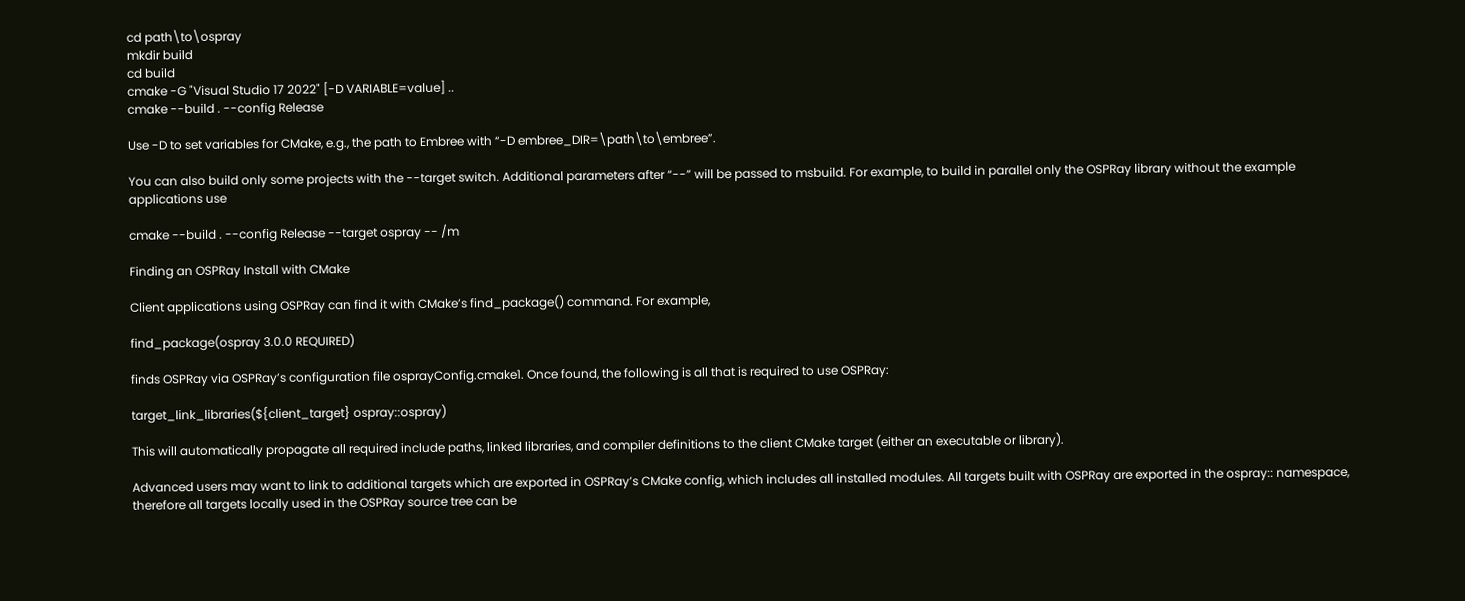cd path\to\ospray
mkdir build
cd build
cmake -G "Visual Studio 17 2022" [-D VARIABLE=value] ..
cmake --build . --config Release

Use -D to set variables for CMake, e.g., the path to Embree with “-D embree_DIR=\path\to\embree”.

You can also build only some projects with the --target switch. Additional parameters after “--” will be passed to msbuild. For example, to build in parallel only the OSPRay library without the example applications use

cmake --build . --config Release --target ospray -- /m

Finding an OSPRay Install with CMake

Client applications using OSPRay can find it with CMake’s find_package() command. For example,

find_package(ospray 3.0.0 REQUIRED)

finds OSPRay via OSPRay’s configuration file osprayConfig.cmake1. Once found, the following is all that is required to use OSPRay:

target_link_libraries(${client_target} ospray::ospray)

This will automatically propagate all required include paths, linked libraries, and compiler definitions to the client CMake target (either an executable or library).

Advanced users may want to link to additional targets which are exported in OSPRay’s CMake config, which includes all installed modules. All targets built with OSPRay are exported in the ospray:: namespace, therefore all targets locally used in the OSPRay source tree can be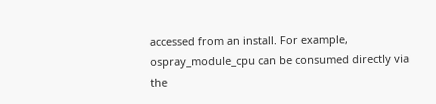accessed from an install. For example, ospray_module_cpu can be consumed directly via the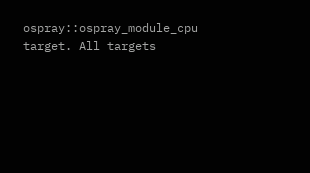ospray::ospray_module_cpu target. All targets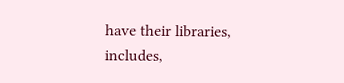have their libraries, includes,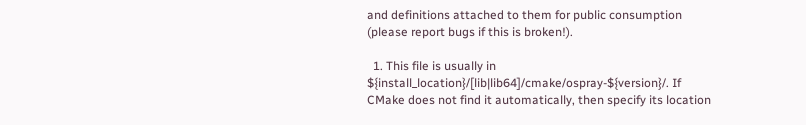and definitions attached to them for public consumption (please report bugs if this is broken!).

  1. This file is usually in ${install_location}/[lib|lib64]/cmake/ospray-${version}/. If CMake does not find it automatically, then specify its location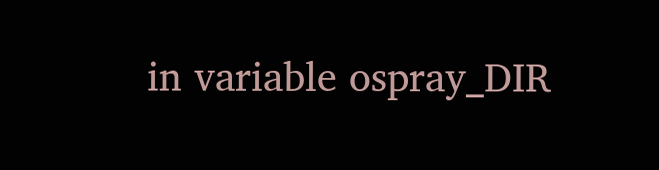in variable ospray_DIR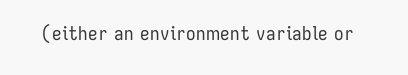(either an environment variable or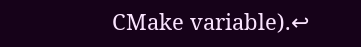CMake variable).↩